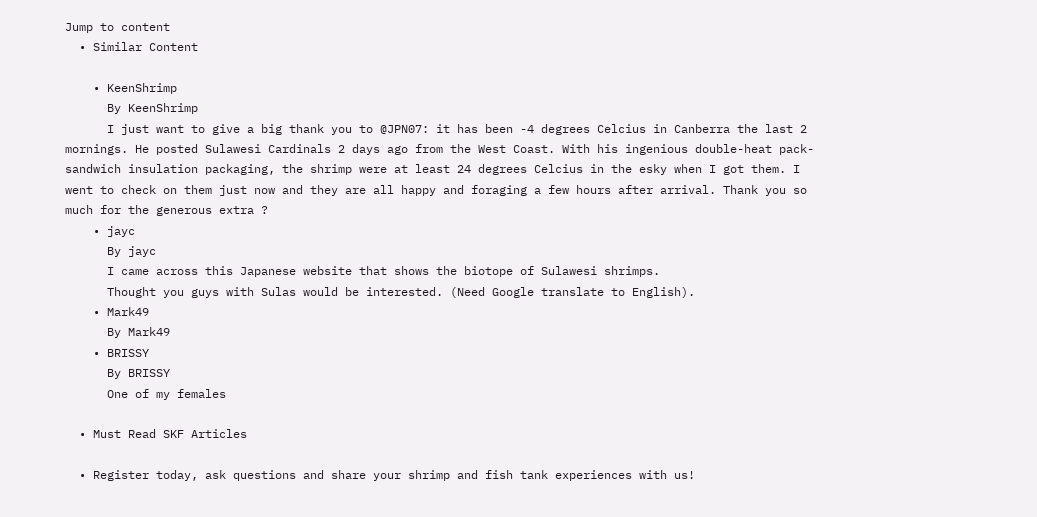Jump to content
  • Similar Content

    • KeenShrimp
      By KeenShrimp
      I just want to give a big thank you to @JPN07: it has been -4 degrees Celcius in Canberra the last 2 mornings. He posted Sulawesi Cardinals 2 days ago from the West Coast. With his ingenious double-heat pack-sandwich insulation packaging, the shrimp were at least 24 degrees Celcius in the esky when I got them. I went to check on them just now and they are all happy and foraging a few hours after arrival. Thank you so much for the generous extra ?
    • jayc
      By jayc
      I came across this Japanese website that shows the biotope of Sulawesi shrimps.
      Thought you guys with Sulas would be interested. (Need Google translate to English).
    • Mark49
      By Mark49
    • BRISSY
      By BRISSY
      One of my females

  • Must Read SKF Articles

  • Register today, ask questions and share your shrimp and fish tank experiences with us!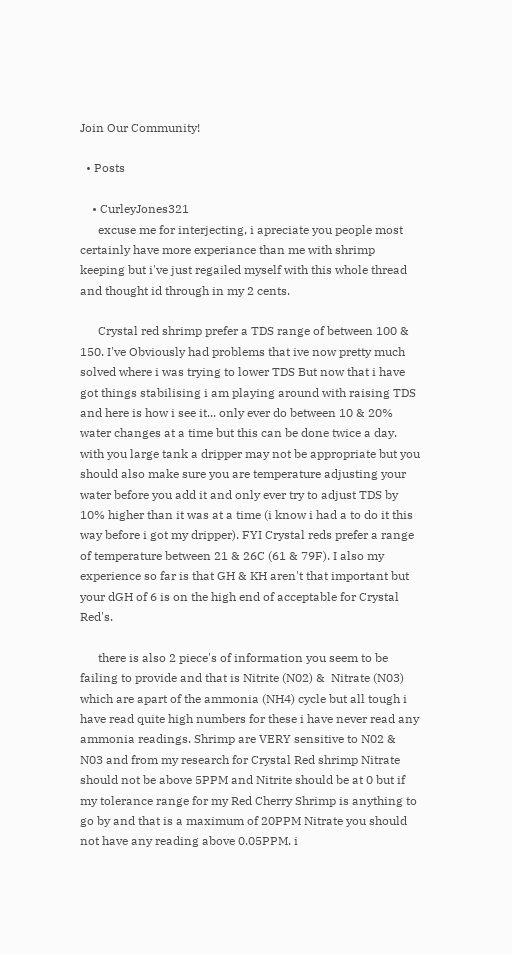Join Our Community!

  • Posts

    • CurleyJones321
      excuse me for interjecting, i apreciate you people most certainly have more experiance than me with shrimp keeping but i've just regailed myself with this whole thread and thought id through in my 2 cents.

      Crystal red shrimp prefer a TDS range of between 100 & 150. I've Obviously had problems that ive now pretty much solved where i was trying to lower TDS But now that i have got things stabilising i am playing around with raising TDS and here is how i see it... only ever do between 10 & 20% water changes at a time but this can be done twice a day. with you large tank a dripper may not be appropriate but you should also make sure you are temperature adjusting your water before you add it and only ever try to adjust TDS by 10% higher than it was at a time (i know i had a to do it this way before i got my dripper). FYI Crystal reds prefer a range of temperature between 21 & 26C (61 & 79F). I also my experience so far is that GH & KH aren't that important but your dGH of 6 is on the high end of acceptable for Crystal Red's.

      there is also 2 piece's of information you seem to be failing to provide and that is Nitrite (N02) &  Nitrate (N03) which are apart of the ammonia (NH4) cycle but all tough i have read quite high numbers for these i have never read any ammonia readings. Shrimp are VERY sensitive to N02 & N03 and from my research for Crystal Red shrimp Nitrate should not be above 5PPM and Nitrite should be at 0 but if my tolerance range for my Red Cherry Shrimp is anything to go by and that is a maximum of 20PPM Nitrate you should not have any reading above 0.05PPM. i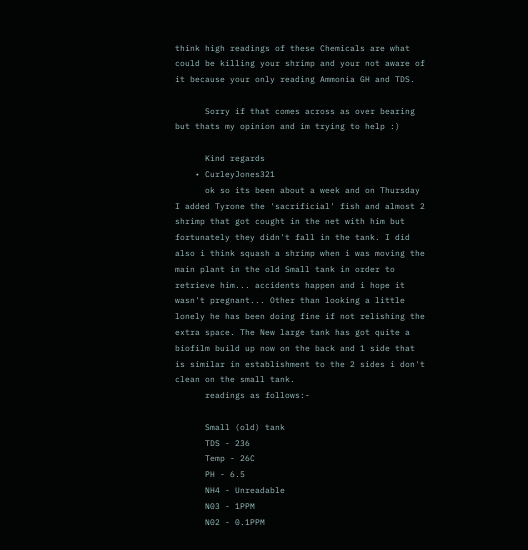think high readings of these Chemicals are what could be killing your shrimp and your not aware of it because your only reading Ammonia GH and TDS.

      Sorry if that comes across as over bearing but thats my opinion and im trying to help :)

      Kind regards
    • CurleyJones321
      ok so its been about a week and on Thursday I added Tyrone the 'sacrificial' fish and almost 2 shrimp that got cought in the net with him but fortunately they didn't fall in the tank. I did also i think squash a shrimp when i was moving the main plant in the old Small tank in order to retrieve him... accidents happen and i hope it wasn't pregnant... Other than looking a little lonely he has been doing fine if not relishing the extra space. The New large tank has got quite a biofilm build up now on the back and 1 side that is similar in establishment to the 2 sides i don't clean on the small tank.
      readings as follows:-

      Small (old) tank
      TDS - 236
      Temp - 26C
      PH - 6.5
      NH4 - Unreadable
      N03 - 1PPM
      N02 - 0.1PPM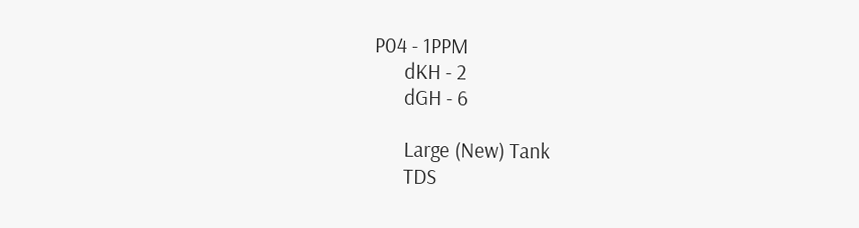P04 - 1PPM
      dKH - 2
      dGH - 6

      Large (New) Tank
      TDS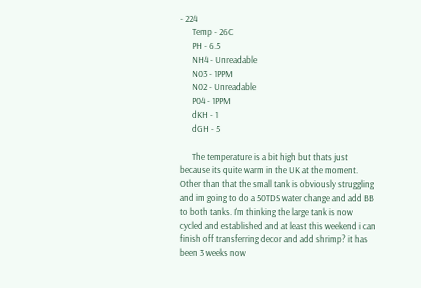- 224
      Temp - 26C
      PH - 6.5
      NH4 - Unreadable
      N03 - 1PPM
      N02 - Unreadable
      P04 - 1PPM
      dKH - 1
      dGH - 5

      The temperature is a bit high but thats just because its quite warm in the UK at the moment. Other than that the small tank is obviously struggling and im going to do a 50TDS water change and add BB to both tanks. I'm thinking the large tank is now cycled and established and at least this weekend i can finish off transferring decor and add shrimp? it has been 3 weeks now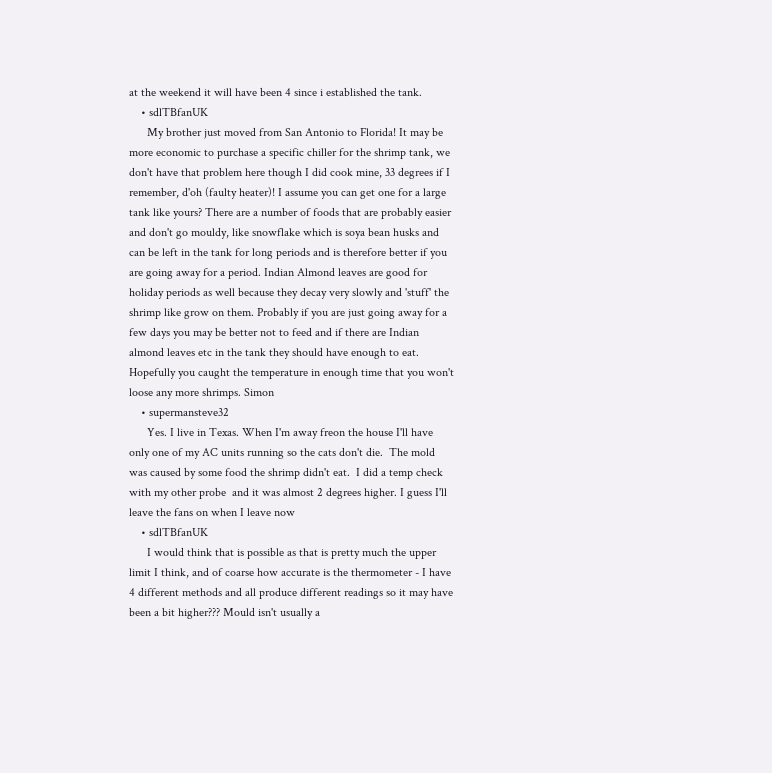at the weekend it will have been 4 since i established the tank.
    • sdlTBfanUK
      My brother just moved from San Antonio to Florida! It may be more economic to purchase a specific chiller for the shrimp tank, we don't have that problem here though I did cook mine, 33 degrees if I remember, d'oh (faulty heater)! I assume you can get one for a large tank like yours? There are a number of foods that are probably easier and don't go mouldy, like snowflake which is soya bean husks and can be left in the tank for long periods and is therefore better if you are going away for a period. Indian Almond leaves are good for holiday periods as well because they decay very slowly and 'stuff' the shrimp like grow on them. Probably if you are just going away for a few days you may be better not to feed and if there are Indian almond leaves etc in the tank they should have enough to eat. Hopefully you caught the temperature in enough time that you won't loose any more shrimps. Simon
    • supermansteve32
      Yes. I live in Texas. When I'm away freon the house I'll have only one of my AC units running so the cats don't die.  The mold was caused by some food the shrimp didn't eat.  I did a temp check with my other probe  and it was almost 2 degrees higher. I guess I'll leave the fans on when I leave now
    • sdlTBfanUK
      I would think that is possible as that is pretty much the upper limit I think, and of coarse how accurate is the thermometer - I have 4 different methods and all produce different readings so it may have been a bit higher??? Mould isn't usually a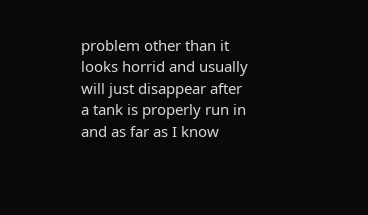problem other than it looks horrid and usually will just disappear after a tank is properly run in and as far as I know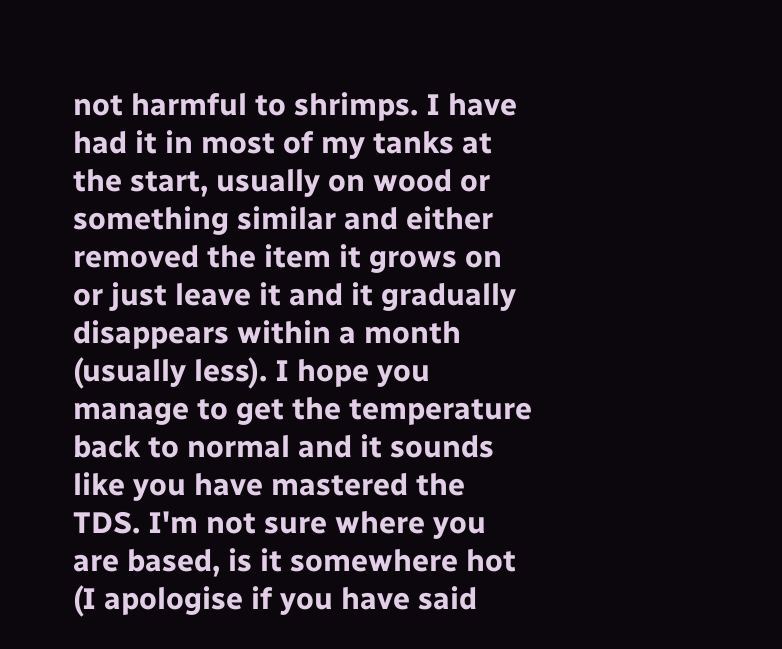not harmful to shrimps. I have had it in most of my tanks at the start, usually on wood or something similar and either removed the item it grows on or just leave it and it gradually disappears within a month (usually less). I hope you manage to get the temperature back to normal and it sounds like you have mastered the TDS. I'm not sure where you are based, is it somewhere hot (I apologise if you have said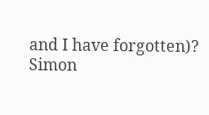and I have forgotten)? Simon